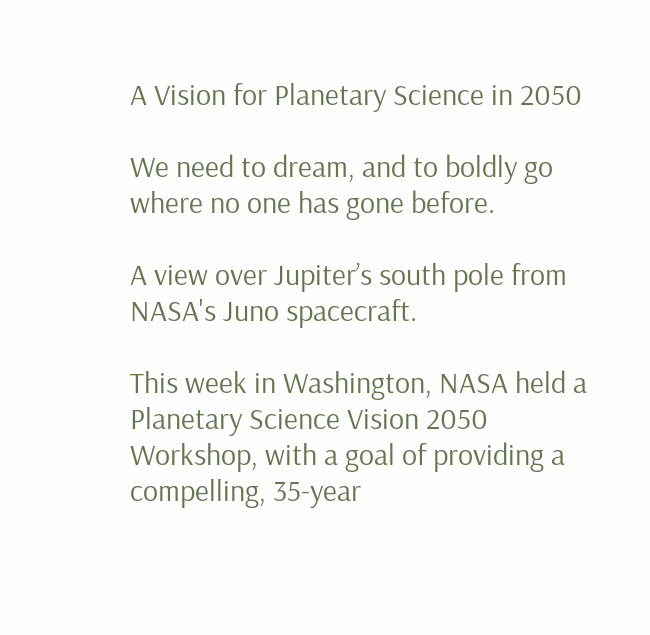A Vision for Planetary Science in 2050

We need to dream, and to boldly go where no one has gone before.

A view over Jupiter’s south pole from NASA's Juno spacecraft.

This week in Washington, NASA held a Planetary Science Vision 2050 Workshop, with a goal of providing a compelling, 35-year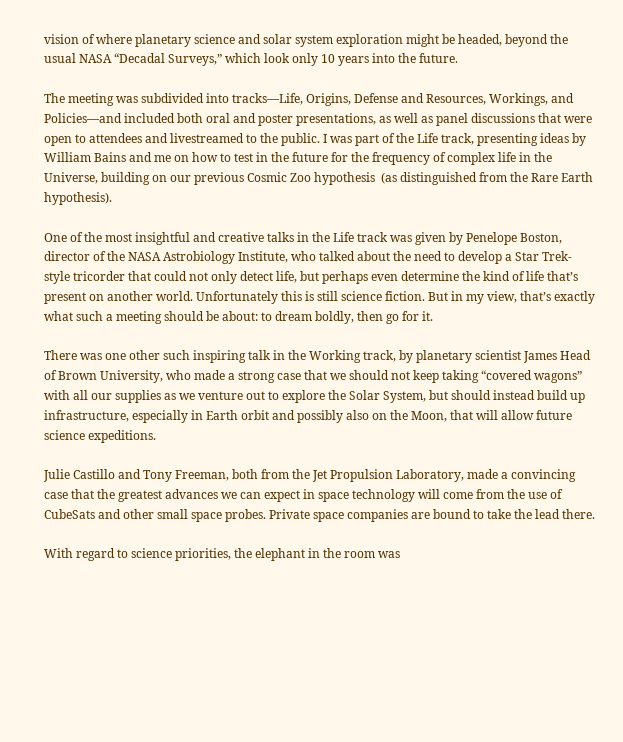vision of where planetary science and solar system exploration might be headed, beyond the usual NASA “Decadal Surveys,” which look only 10 years into the future.

The meeting was subdivided into tracks—Life, Origins, Defense and Resources, Workings, and Policies—and included both oral and poster presentations, as well as panel discussions that were open to attendees and livestreamed to the public. I was part of the Life track, presenting ideas by William Bains and me on how to test in the future for the frequency of complex life in the Universe, building on our previous Cosmic Zoo hypothesis  (as distinguished from the Rare Earth hypothesis).

One of the most insightful and creative talks in the Life track was given by Penelope Boston, director of the NASA Astrobiology Institute, who talked about the need to develop a Star Trek-style tricorder that could not only detect life, but perhaps even determine the kind of life that’s present on another world. Unfortunately this is still science fiction. But in my view, that’s exactly what such a meeting should be about: to dream boldly, then go for it.

There was one other such inspiring talk in the Working track, by planetary scientist James Head of Brown University, who made a strong case that we should not keep taking “covered wagons” with all our supplies as we venture out to explore the Solar System, but should instead build up infrastructure, especially in Earth orbit and possibly also on the Moon, that will allow future science expeditions.

Julie Castillo and Tony Freeman, both from the Jet Propulsion Laboratory, made a convincing case that the greatest advances we can expect in space technology will come from the use of CubeSats and other small space probes. Private space companies are bound to take the lead there.

With regard to science priorities, the elephant in the room was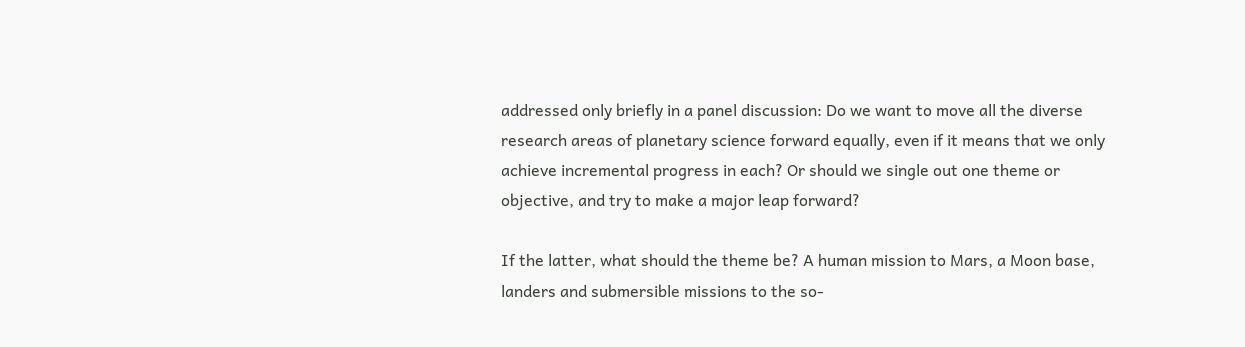addressed only briefly in a panel discussion: Do we want to move all the diverse research areas of planetary science forward equally, even if it means that we only achieve incremental progress in each? Or should we single out one theme or objective, and try to make a major leap forward?

If the latter, what should the theme be? A human mission to Mars, a Moon base, landers and submersible missions to the so-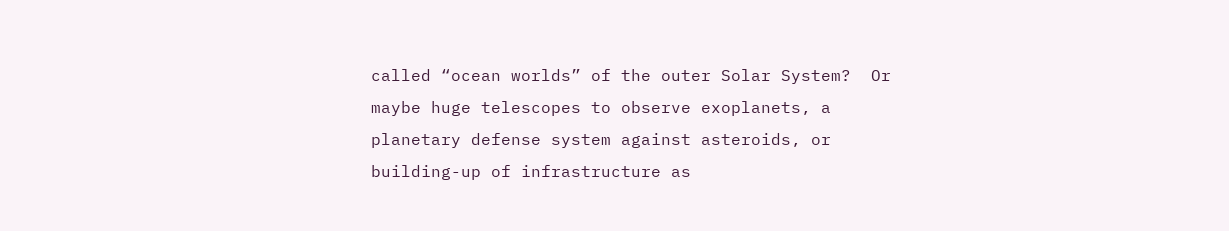called “ocean worlds” of the outer Solar System?  Or maybe huge telescopes to observe exoplanets, a planetary defense system against asteroids, or building-up of infrastructure as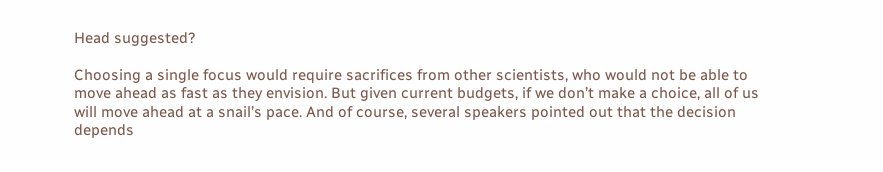Head suggested?

Choosing a single focus would require sacrifices from other scientists, who would not be able to move ahead as fast as they envision. But given current budgets, if we don’t make a choice, all of us will move ahead at a snail’s pace. And of course, several speakers pointed out that the decision depends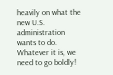heavily on what the new U.S. administration wants to do. Whatever it is, we need to go boldly!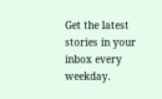Get the latest stories in your inbox every weekday.